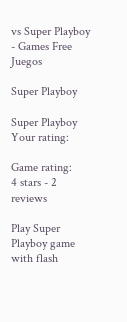vs Super Playboy - Games Free Juegos

Super Playboy

Super Playboy
Your rating:

Game rating:
4 stars - 2 reviews

Play Super Playboy game with flash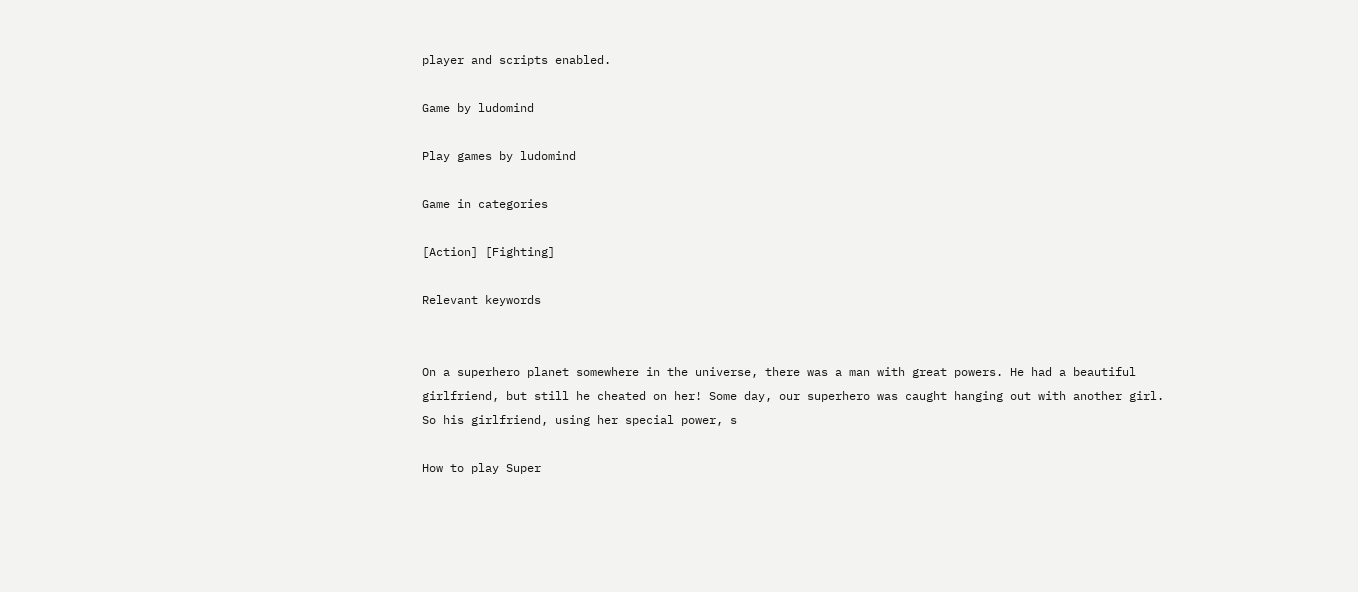player and scripts enabled.

Game by ludomind

Play games by ludomind

Game in categories

[Action] [Fighting]

Relevant keywords


On a superhero planet somewhere in the universe, there was a man with great powers. He had a beautiful girlfriend, but still he cheated on her! Some day, our superhero was caught hanging out with another girl. So his girlfriend, using her special power, s

How to play Super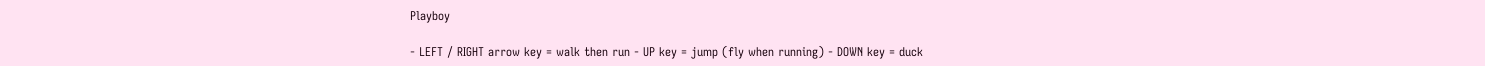Playboy

- LEFT / RIGHT arrow key = walk then run - UP key = jump (fly when running) - DOWN key = duck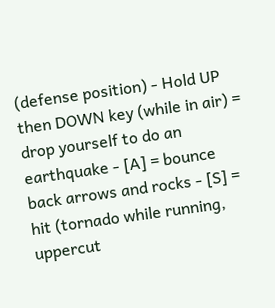(defense position) - Hold UP then DOWN key (while in air) = drop yourself to do an earthquake - [A] = bounce back arrows and rocks - [S] = hit (tornado while running, uppercut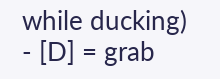while ducking) - [D] = grab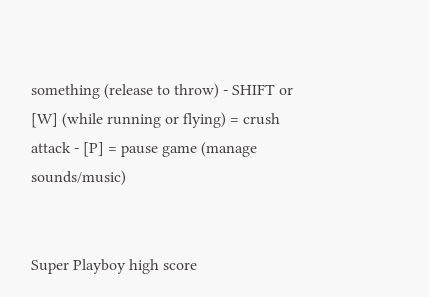something (release to throw) - SHIFT or [W] (while running or flying) = crush attack - [P] = pause game (manage sounds/music)


Super Playboy high score